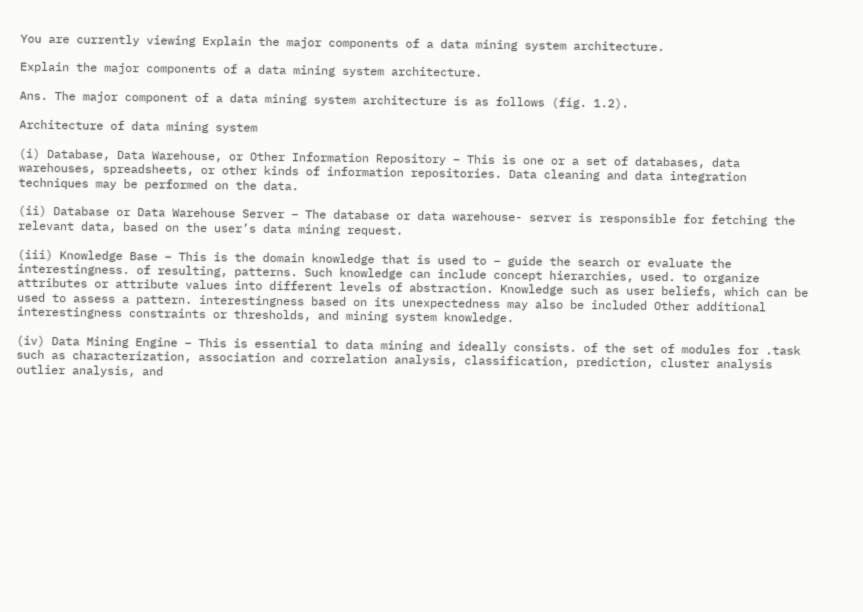You are currently viewing Explain the major components of a data mining system architecture.

Explain the major components of a data mining system architecture.

Ans. The major component of a data mining system architecture is as follows (fig. 1.2).

Architecture of data mining system

(i) Database, Data Warehouse, or Other Information Repository – This is one or a set of databases, data warehouses, spreadsheets, or other kinds of information repositories. Data cleaning and data integration techniques may be performed on the data.

(ii) Database or Data Warehouse Server – The database or data warehouse- server is responsible for fetching the relevant data, based on the user’s data mining request.

(iii) Knowledge Base – This is the domain knowledge that is used to – guide the search or evaluate the interestingness. of resulting, patterns. Such knowledge can include concept hierarchies, used. to organize attributes or attribute values into different levels of abstraction. Knowledge such as user beliefs, which can be used to assess a pattern. interestingness based on its unexpectedness may also be included Other additional interestingness constraints or thresholds, and mining system knowledge.

(iv) Data Mining Engine – This is essential to data mining and ideally consists. of the set of modules for .task such as characterization, association and correlation analysis, classification, prediction, cluster analysis outlier analysis, and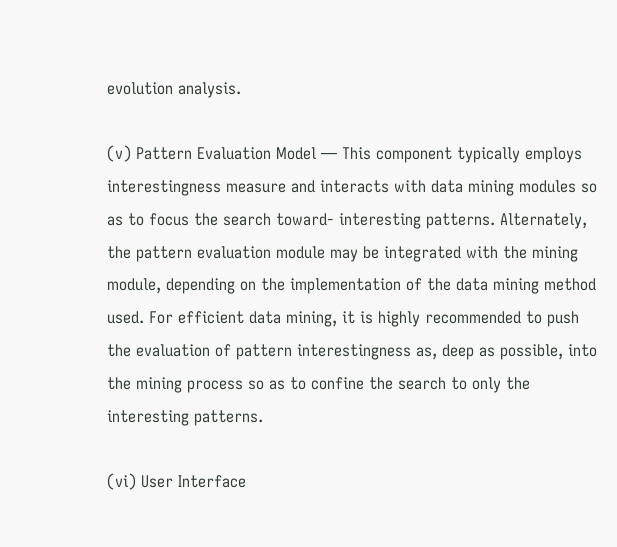evolution analysis.

(v) Pattern Evaluation Model — This component typically employs interestingness measure and interacts with data mining modules so as to focus the search toward- interesting patterns. Alternately, the pattern evaluation module may be integrated with the mining module, depending on the implementation of the data mining method used. For efficient data mining, it is highly recommended to push the evaluation of pattern interestingness as, deep as possible, into the mining process so as to confine the search to only the interesting patterns.

(vi) User Interface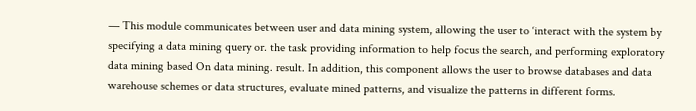— This module communicates between user and data mining system, allowing the user to ‘interact with the system by specifying a data mining query or. the task providing information to help focus the search, and performing exploratory data mining based On data mining. result. In addition, this component allows the user to browse databases and data warehouse schemes or data structures, evaluate mined patterns, and visualize the patterns in different forms.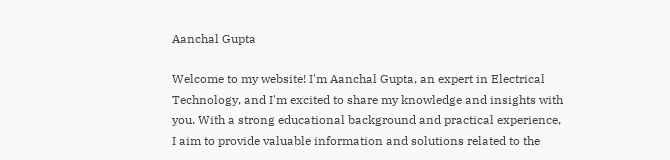Aanchal Gupta

Welcome to my website! I'm Aanchal Gupta, an expert in Electrical Technology, and I'm excited to share my knowledge and insights with you. With a strong educational background and practical experience, I aim to provide valuable information and solutions related to the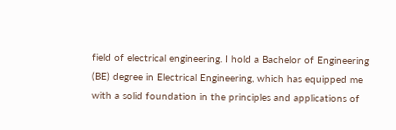field of electrical engineering. I hold a Bachelor of Engineering (BE) degree in Electrical Engineering, which has equipped me with a solid foundation in the principles and applications of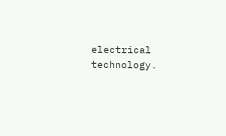electrical technology.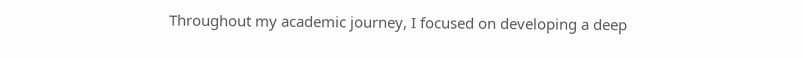Throughout my academic journey, I focused on developing a deep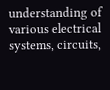understanding of various electrical systems, circuits,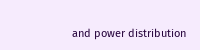and power distribution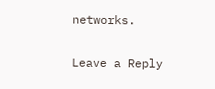networks.

Leave a Reply